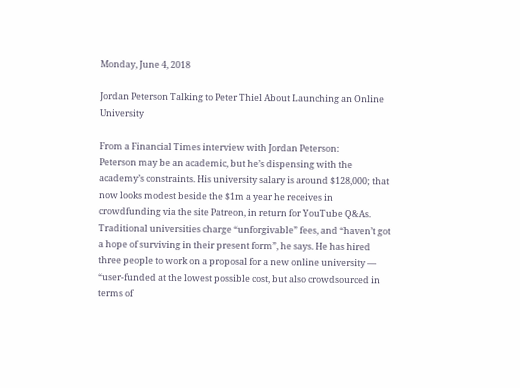Monday, June 4, 2018

Jordan Peterson Talking to Peter Thiel About Launching an Online University

From a Financial Times interview with Jordan Peterson:
Peterson may be an academic, but he’s dispensing with the academy’s constraints. His university salary is around $128,000; that now looks modest beside the $1m a year he receives in crowdfunding via the site Patreon, in return for YouTube Q&As. Traditional universities charge “unforgivable” fees, and “haven’t got a hope of surviving in their present form”, he says. He has hired three people to work on a proposal for a new online university — “user-funded at the lowest possible cost, but also crowdsourced in terms of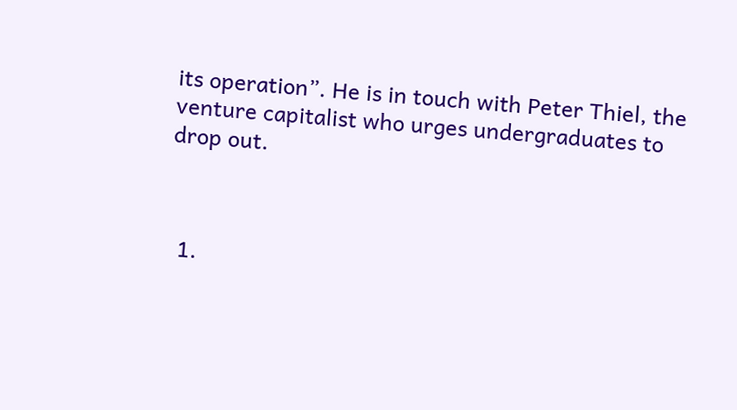its operation”. He is in touch with Peter Thiel, the venture capitalist who urges undergraduates to drop out.



  1.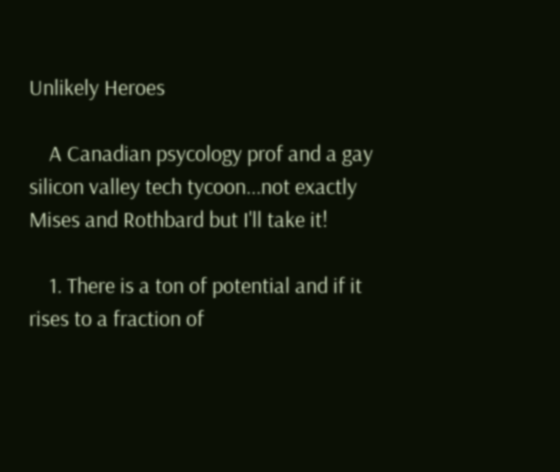Unlikely Heroes

    A Canadian psycology prof and a gay silicon valley tech tycoon...not exactly Mises and Rothbard but I'll take it!

    1. There is a ton of potential and if it rises to a fraction of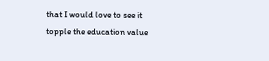that I would love to see it topple the education value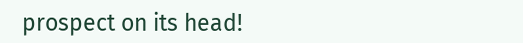prospect on its head!